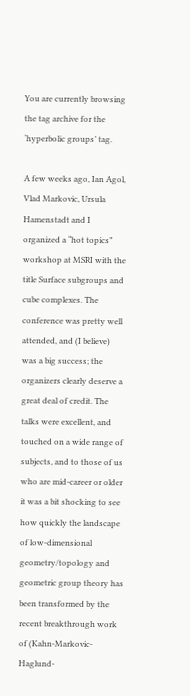You are currently browsing the tag archive for the ‘hyperbolic groups’ tag.

A few weeks ago, Ian Agol, Vlad Markovic, Ursula Hamenstadt and I organized a “hot topics” workshop at MSRI with the title Surface subgroups and cube complexes. The conference was pretty well attended, and (I believe) was a big success; the organizers clearly deserve a great deal of credit. The talks were excellent, and touched on a wide range of subjects, and to those of us who are mid-career or older it was a bit shocking to see how quickly the landscape of low-dimensional geometry/topology and geometric group theory has been transformed by the recent breakthrough work of (Kahn-Markovic-Haglund-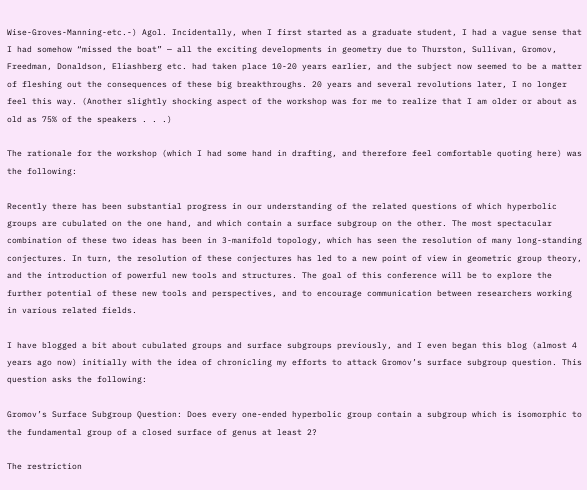Wise-Groves-Manning-etc.-) Agol. Incidentally, when I first started as a graduate student, I had a vague sense that I had somehow “missed the boat” — all the exciting developments in geometry due to Thurston, Sullivan, Gromov, Freedman, Donaldson, Eliashberg etc. had taken place 10-20 years earlier, and the subject now seemed to be a matter of fleshing out the consequences of these big breakthroughs. 20 years and several revolutions later, I no longer feel this way. (Another slightly shocking aspect of the workshop was for me to realize that I am older or about as old as 75% of the speakers . . .)

The rationale for the workshop (which I had some hand in drafting, and therefore feel comfortable quoting here) was the following:

Recently there has been substantial progress in our understanding of the related questions of which hyperbolic groups are cubulated on the one hand, and which contain a surface subgroup on the other. The most spectacular combination of these two ideas has been in 3-manifold topology, which has seen the resolution of many long-standing conjectures. In turn, the resolution of these conjectures has led to a new point of view in geometric group theory, and the introduction of powerful new tools and structures. The goal of this conference will be to explore the further potential of these new tools and perspectives, and to encourage communication between researchers working in various related fields.

I have blogged a bit about cubulated groups and surface subgroups previously, and I even began this blog (almost 4 years ago now) initially with the idea of chronicling my efforts to attack Gromov’s surface subgroup question. This question asks the following:

Gromov’s Surface Subgroup Question: Does every one-ended hyperbolic group contain a subgroup which is isomorphic to the fundamental group of a closed surface of genus at least 2?

The restriction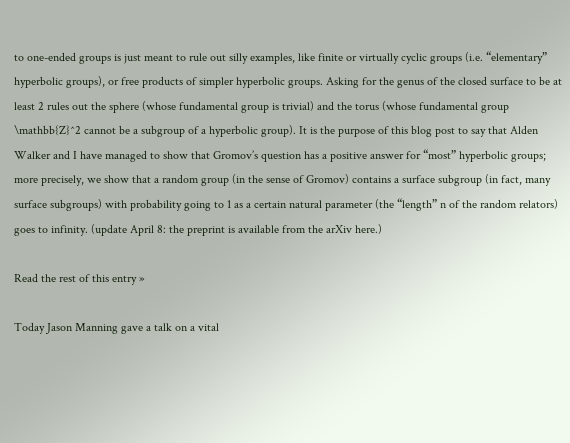to one-ended groups is just meant to rule out silly examples, like finite or virtually cyclic groups (i.e. “elementary” hyperbolic groups), or free products of simpler hyperbolic groups. Asking for the genus of the closed surface to be at least 2 rules out the sphere (whose fundamental group is trivial) and the torus (whose fundamental group \mathbb{Z}^2 cannot be a subgroup of a hyperbolic group). It is the purpose of this blog post to say that Alden Walker and I have managed to show that Gromov’s question has a positive answer for “most” hyperbolic groups; more precisely, we show that a random group (in the sense of Gromov) contains a surface subgroup (in fact, many surface subgroups) with probability going to 1 as a certain natural parameter (the “length” n of the random relators) goes to infinity. (update April 8: the preprint is available from the arXiv here.)

Read the rest of this entry »

Today Jason Manning gave a talk on a vital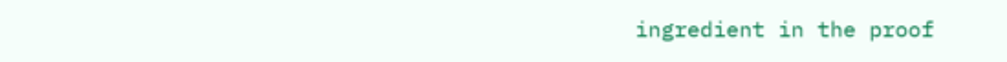ingredient in the proof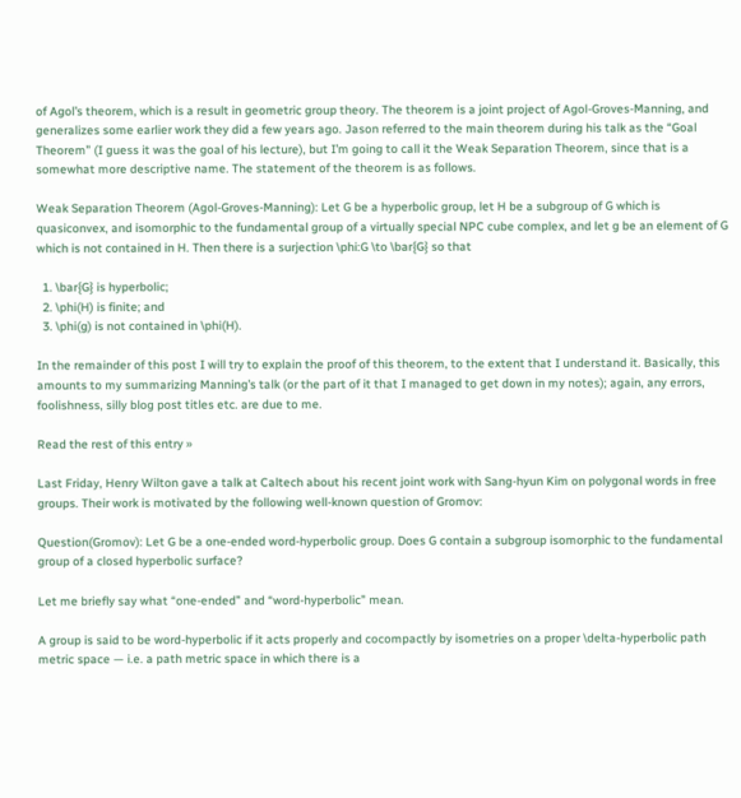of Agol’s theorem, which is a result in geometric group theory. The theorem is a joint project of Agol-Groves-Manning, and generalizes some earlier work they did a few years ago. Jason referred to the main theorem during his talk as the “Goal Theorem” (I guess it was the goal of his lecture), but I’m going to call it the Weak Separation Theorem, since that is a somewhat more descriptive name. The statement of the theorem is as follows.

Weak Separation Theorem (Agol-Groves-Manning): Let G be a hyperbolic group, let H be a subgroup of G which is quasiconvex, and isomorphic to the fundamental group of a virtually special NPC cube complex, and let g be an element of G which is not contained in H. Then there is a surjection \phi:G \to \bar{G} so that

  1. \bar{G} is hyperbolic;
  2. \phi(H) is finite; and
  3. \phi(g) is not contained in \phi(H).

In the remainder of this post I will try to explain the proof of this theorem, to the extent that I understand it. Basically, this amounts to my summarizing Manning’s talk (or the part of it that I managed to get down in my notes); again, any errors, foolishness, silly blog post titles etc. are due to me.

Read the rest of this entry »

Last Friday, Henry Wilton gave a talk at Caltech about his recent joint work with Sang-hyun Kim on polygonal words in free groups. Their work is motivated by the following well-known question of Gromov:

Question(Gromov): Let G be a one-ended word-hyperbolic group. Does G contain a subgroup isomorphic to the fundamental group of a closed hyperbolic surface?

Let me briefly say what “one-ended” and “word-hyperbolic” mean.

A group is said to be word-hyperbolic if it acts properly and cocompactly by isometries on a proper \delta-hyperbolic path metric space — i.e. a path metric space in which there is a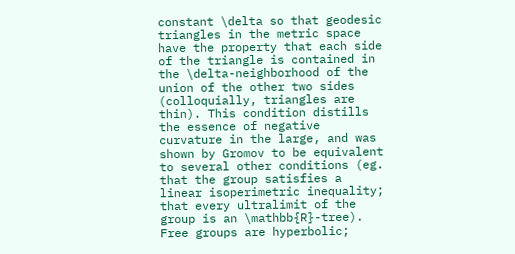constant \delta so that geodesic triangles in the metric space have the property that each side of the triangle is contained in the \delta-neighborhood of the union of the other two sides (colloquially, triangles are thin). This condition distills the essence of negative curvature in the large, and was shown by Gromov to be equivalent to several other conditions (eg. that the group satisfies a linear isoperimetric inequality; that every ultralimit of the group is an \mathbb{R}-tree). Free groups are hyperbolic;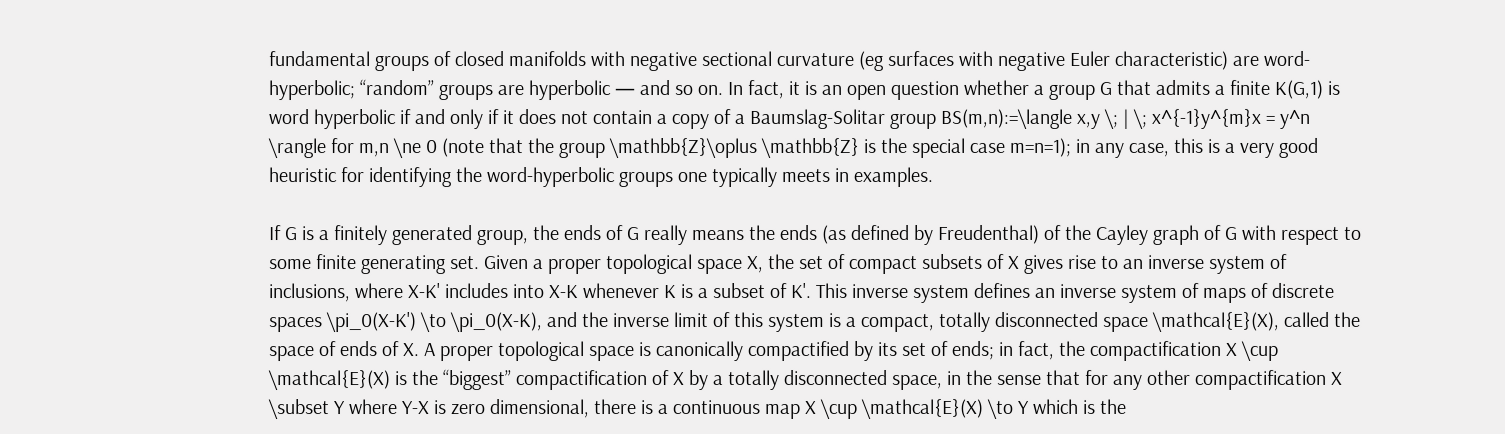fundamental groups of closed manifolds with negative sectional curvature (eg surfaces with negative Euler characteristic) are word-hyperbolic; “random” groups are hyperbolic — and so on. In fact, it is an open question whether a group G that admits a finite K(G,1) is word hyperbolic if and only if it does not contain a copy of a Baumslag-Solitar group BS(m,n):=\langle x,y \; | \; x^{-1}y^{m}x = y^n \rangle for m,n \ne 0 (note that the group \mathbb{Z}\oplus \mathbb{Z} is the special case m=n=1); in any case, this is a very good heuristic for identifying the word-hyperbolic groups one typically meets in examples.

If G is a finitely generated group, the ends of G really means the ends (as defined by Freudenthal) of the Cayley graph of G with respect to some finite generating set. Given a proper topological space X, the set of compact subsets of X gives rise to an inverse system of inclusions, where X-K' includes into X-K whenever K is a subset of K'. This inverse system defines an inverse system of maps of discrete spaces \pi_0(X-K') \to \pi_0(X-K), and the inverse limit of this system is a compact, totally disconnected space \mathcal{E}(X), called the space of ends of X. A proper topological space is canonically compactified by its set of ends; in fact, the compactification X \cup \mathcal{E}(X) is the “biggest” compactification of X by a totally disconnected space, in the sense that for any other compactification X \subset Y where Y-X is zero dimensional, there is a continuous map X \cup \mathcal{E}(X) \to Y which is the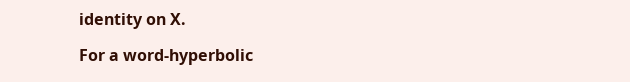identity on X.

For a word-hyperbolic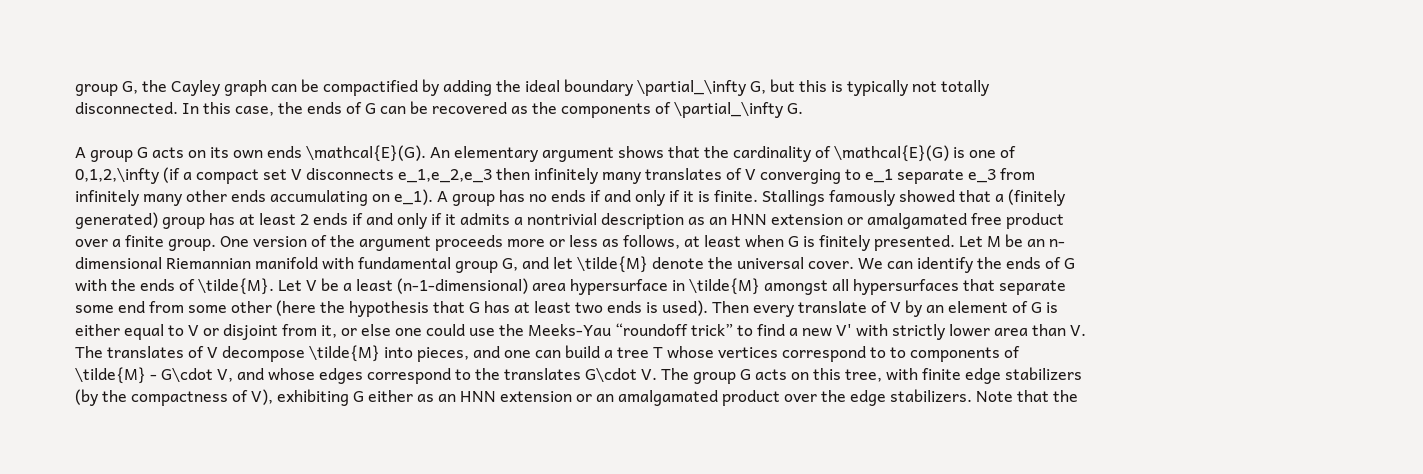group G, the Cayley graph can be compactified by adding the ideal boundary \partial_\infty G, but this is typically not totally disconnected. In this case, the ends of G can be recovered as the components of \partial_\infty G.

A group G acts on its own ends \mathcal{E}(G). An elementary argument shows that the cardinality of \mathcal{E}(G) is one of 0,1,2,\infty (if a compact set V disconnects e_1,e_2,e_3 then infinitely many translates of V converging to e_1 separate e_3 from infinitely many other ends accumulating on e_1). A group has no ends if and only if it is finite. Stallings famously showed that a (finitely generated) group has at least 2 ends if and only if it admits a nontrivial description as an HNN extension or amalgamated free product over a finite group. One version of the argument proceeds more or less as follows, at least when G is finitely presented. Let M be an n-dimensional Riemannian manifold with fundamental group G, and let \tilde{M} denote the universal cover. We can identify the ends of G with the ends of \tilde{M}. Let V be a least (n-1-dimensional) area hypersurface in \tilde{M} amongst all hypersurfaces that separate some end from some other (here the hypothesis that G has at least two ends is used). Then every translate of V by an element of G is either equal to V or disjoint from it, or else one could use the Meeks-Yau “roundoff trick” to find a new V' with strictly lower area than V. The translates of V decompose \tilde{M} into pieces, and one can build a tree T whose vertices correspond to to components of \tilde{M} - G\cdot V, and whose edges correspond to the translates G\cdot V. The group G acts on this tree, with finite edge stabilizers (by the compactness of V), exhibiting G either as an HNN extension or an amalgamated product over the edge stabilizers. Note that the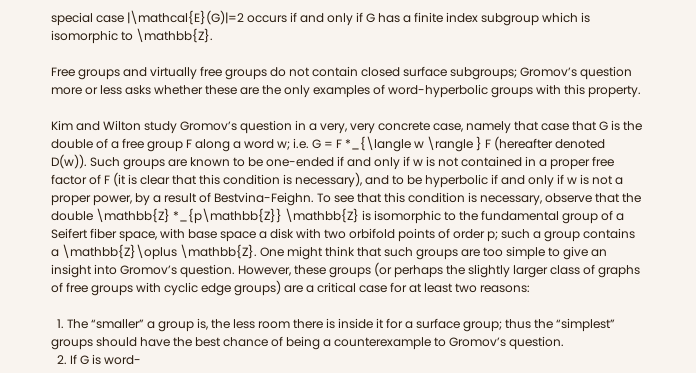special case |\mathcal{E}(G)|=2 occurs if and only if G has a finite index subgroup which is isomorphic to \mathbb{Z}.

Free groups and virtually free groups do not contain closed surface subgroups; Gromov’s question more or less asks whether these are the only examples of word-hyperbolic groups with this property.

Kim and Wilton study Gromov’s question in a very, very concrete case, namely that case that G is the double of a free group F along a word w; i.e. G = F *_{\langle w \rangle } F (hereafter denoted D(w)). Such groups are known to be one-ended if and only if w is not contained in a proper free factor of F (it is clear that this condition is necessary), and to be hyperbolic if and only if w is not a proper power, by a result of Bestvina-Feighn. To see that this condition is necessary, observe that the double \mathbb{Z} *_{p\mathbb{Z}} \mathbb{Z} is isomorphic to the fundamental group of a Seifert fiber space, with base space a disk with two orbifold points of order p; such a group contains a \mathbb{Z}\oplus \mathbb{Z}. One might think that such groups are too simple to give an insight into Gromov’s question. However, these groups (or perhaps the slightly larger class of graphs of free groups with cyclic edge groups) are a critical case for at least two reasons:

  1. The “smaller” a group is, the less room there is inside it for a surface group; thus the “simplest” groups should have the best chance of being a counterexample to Gromov’s question.
  2. If G is word-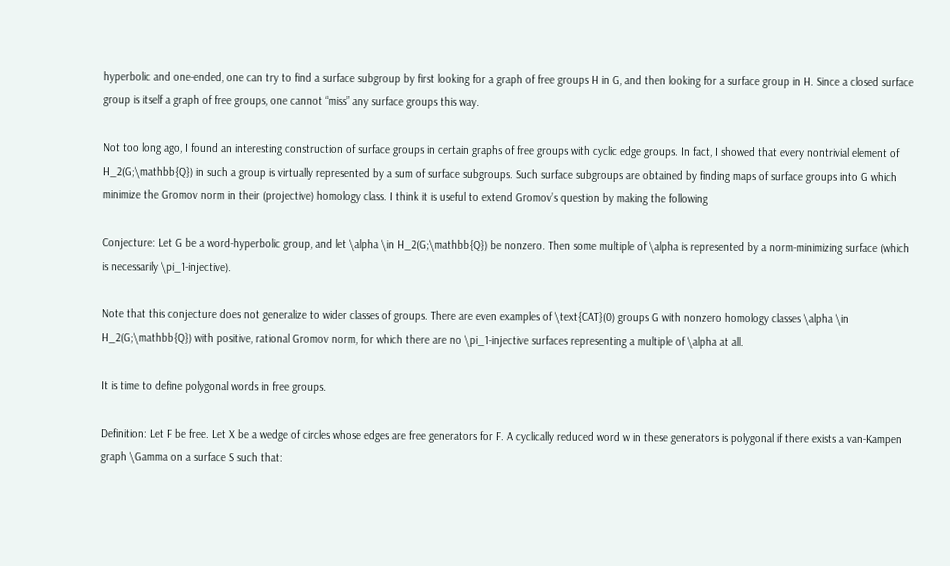hyperbolic and one-ended, one can try to find a surface subgroup by first looking for a graph of free groups H in G, and then looking for a surface group in H. Since a closed surface group is itself a graph of free groups, one cannot “miss” any surface groups this way.

Not too long ago, I found an interesting construction of surface groups in certain graphs of free groups with cyclic edge groups. In fact, I showed that every nontrivial element of H_2(G;\mathbb{Q}) in such a group is virtually represented by a sum of surface subgroups. Such surface subgroups are obtained by finding maps of surface groups into G which minimize the Gromov norm in their (projective) homology class. I think it is useful to extend Gromov’s question by making the following

Conjecture: Let G be a word-hyperbolic group, and let \alpha \in H_2(G;\mathbb{Q}) be nonzero. Then some multiple of \alpha is represented by a norm-minimizing surface (which is necessarily \pi_1-injective).

Note that this conjecture does not generalize to wider classes of groups. There are even examples of \text{CAT}(0) groups G with nonzero homology classes \alpha \in H_2(G;\mathbb{Q}) with positive, rational Gromov norm, for which there are no \pi_1-injective surfaces representing a multiple of \alpha at all.

It is time to define polygonal words in free groups.

Definition: Let F be free. Let X be a wedge of circles whose edges are free generators for F. A cyclically reduced word w in these generators is polygonal if there exists a van-Kampen graph \Gamma on a surface S such that: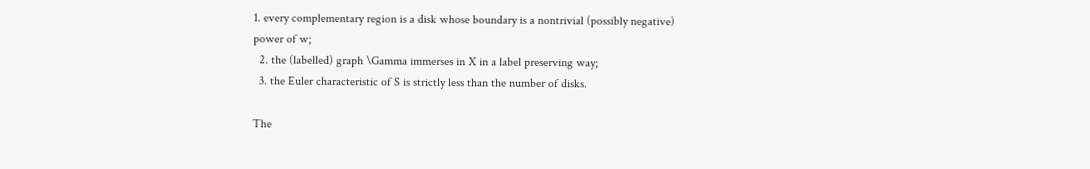1. every complementary region is a disk whose boundary is a nontrivial (possibly negative) power of w;
  2. the (labelled) graph \Gamma immerses in X in a label preserving way;
  3. the Euler characteristic of S is strictly less than the number of disks.

The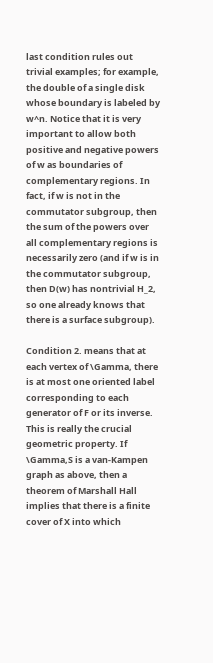last condition rules out trivial examples; for example, the double of a single disk whose boundary is labeled by w^n. Notice that it is very important to allow both positive and negative powers of w as boundaries of complementary regions. In fact, if w is not in the commutator subgroup, then the sum of the powers over all complementary regions is necessarily zero (and if w is in the commutator subgroup, then D(w) has nontrivial H_2, so one already knows that there is a surface subgroup).

Condition 2. means that at each vertex of \Gamma, there is at most one oriented label corresponding to each generator of F or its inverse. This is really the crucial geometric property. If \Gamma,S is a van-Kampen graph as above, then a theorem of Marshall Hall implies that there is a finite cover of X into which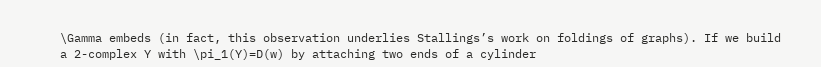\Gamma embeds (in fact, this observation underlies Stallings’s work on foldings of graphs). If we build a 2-complex Y with \pi_1(Y)=D(w) by attaching two ends of a cylinder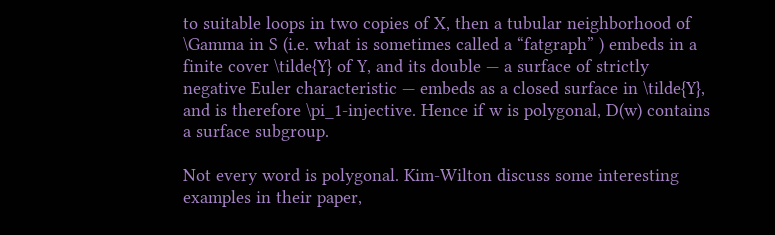to suitable loops in two copies of X, then a tubular neighborhood of \Gamma in S (i.e. what is sometimes called a “fatgraph” ) embeds in a finite cover \tilde{Y} of Y, and its double — a surface of strictly negative Euler characteristic — embeds as a closed surface in \tilde{Y}, and is therefore \pi_1-injective. Hence if w is polygonal, D(w) contains a surface subgroup.

Not every word is polygonal. Kim-Wilton discuss some interesting examples in their paper,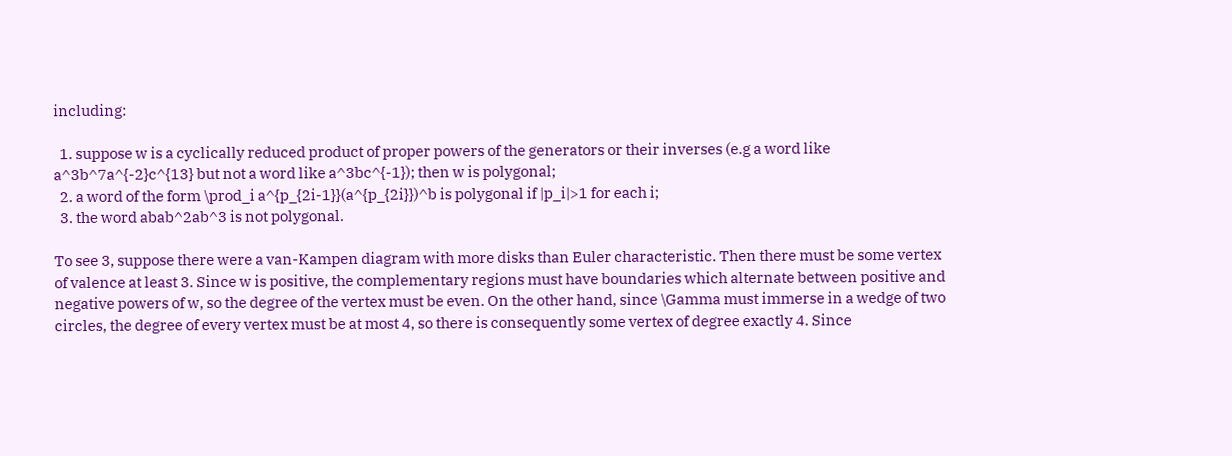including:

  1. suppose w is a cyclically reduced product of proper powers of the generators or their inverses (e.g a word like a^3b^7a^{-2}c^{13} but not a word like a^3bc^{-1}); then w is polygonal;
  2. a word of the form \prod_i a^{p_{2i-1}}(a^{p_{2i}})^b is polygonal if |p_i|>1 for each i;
  3. the word abab^2ab^3 is not polygonal.

To see 3, suppose there were a van-Kampen diagram with more disks than Euler characteristic. Then there must be some vertex of valence at least 3. Since w is positive, the complementary regions must have boundaries which alternate between positive and negative powers of w, so the degree of the vertex must be even. On the other hand, since \Gamma must immerse in a wedge of two circles, the degree of every vertex must be at most 4, so there is consequently some vertex of degree exactly 4. Since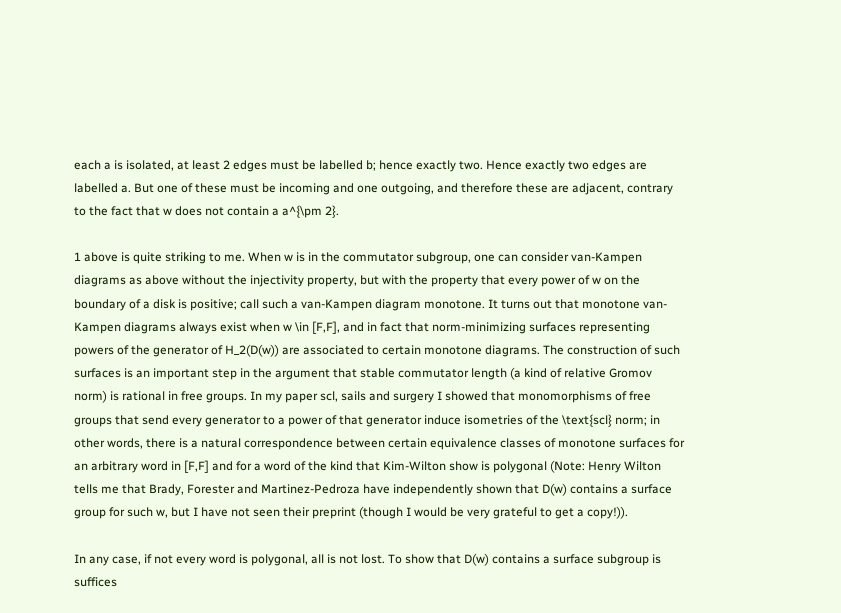each a is isolated, at least 2 edges must be labelled b; hence exactly two. Hence exactly two edges are labelled a. But one of these must be incoming and one outgoing, and therefore these are adjacent, contrary to the fact that w does not contain a a^{\pm 2}.

1 above is quite striking to me. When w is in the commutator subgroup, one can consider van-Kampen diagrams as above without the injectivity property, but with the property that every power of w on the boundary of a disk is positive; call such a van-Kampen diagram monotone. It turns out that monotone van-Kampen diagrams always exist when w \in [F,F], and in fact that norm-minimizing surfaces representing powers of the generator of H_2(D(w)) are associated to certain monotone diagrams. The construction of such surfaces is an important step in the argument that stable commutator length (a kind of relative Gromov norm) is rational in free groups. In my paper scl, sails and surgery I showed that monomorphisms of free groups that send every generator to a power of that generator induce isometries of the \text{scl} norm; in other words, there is a natural correspondence between certain equivalence classes of monotone surfaces for an arbitrary word in [F,F] and for a word of the kind that Kim-Wilton show is polygonal (Note: Henry Wilton tells me that Brady, Forester and Martinez-Pedroza have independently shown that D(w) contains a surface group for such w, but I have not seen their preprint (though I would be very grateful to get a copy!)).

In any case, if not every word is polygonal, all is not lost. To show that D(w) contains a surface subgroup is suffices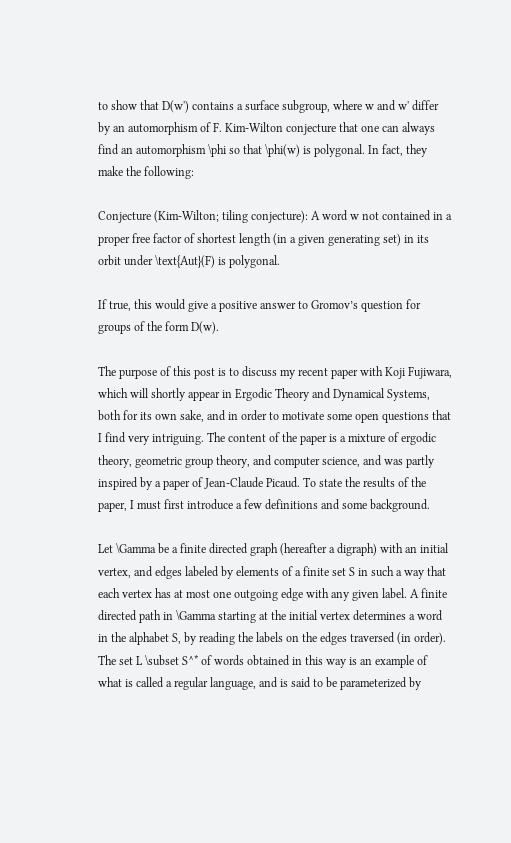to show that D(w') contains a surface subgroup, where w and w' differ by an automorphism of F. Kim-Wilton conjecture that one can always find an automorphism \phi so that \phi(w) is polygonal. In fact, they make the following:

Conjecture (Kim-Wilton; tiling conjecture): A word w not contained in a proper free factor of shortest length (in a given generating set) in its orbit under \text{Aut}(F) is polygonal.

If true, this would give a positive answer to Gromov’s question for groups of the form D(w).

The purpose of this post is to discuss my recent paper with Koji Fujiwara, which will shortly appear in Ergodic Theory and Dynamical Systems, both for its own sake, and in order to motivate some open questions that I find very intriguing. The content of the paper is a mixture of ergodic theory, geometric group theory, and computer science, and was partly inspired by a paper of Jean-Claude Picaud. To state the results of the paper, I must first introduce a few definitions and some background.

Let \Gamma be a finite directed graph (hereafter a digraph) with an initial vertex, and edges labeled by elements of a finite set S in such a way that each vertex has at most one outgoing edge with any given label. A finite directed path in \Gamma starting at the initial vertex determines a word in the alphabet S, by reading the labels on the edges traversed (in order). The set L \subset S^* of words obtained in this way is an example of what is called a regular language, and is said to be parameterized by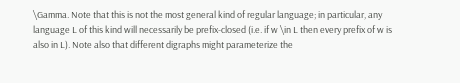\Gamma. Note that this is not the most general kind of regular language; in particular, any language L of this kind will necessarily be prefix-closed (i.e. if w \in L then every prefix of w is also in L). Note also that different digraphs might parameterize the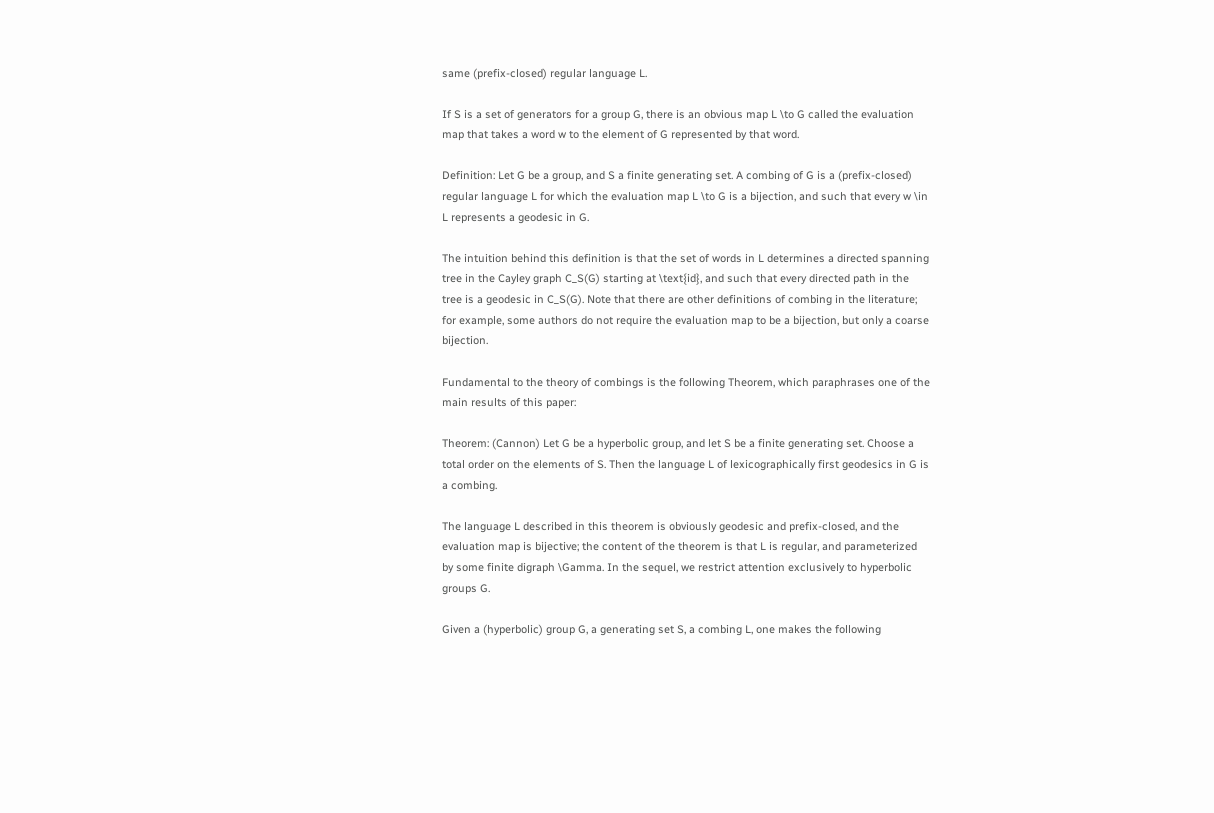same (prefix-closed) regular language L.

If S is a set of generators for a group G, there is an obvious map L \to G called the evaluation map that takes a word w to the element of G represented by that word.

Definition: Let G be a group, and S a finite generating set. A combing of G is a (prefix-closed) regular language L for which the evaluation map L \to G is a bijection, and such that every w \in L represents a geodesic in G.

The intuition behind this definition is that the set of words in L determines a directed spanning tree in the Cayley graph C_S(G) starting at \text{id}, and such that every directed path in the tree is a geodesic in C_S(G). Note that there are other definitions of combing in the literature; for example, some authors do not require the evaluation map to be a bijection, but only a coarse bijection.

Fundamental to the theory of combings is the following Theorem, which paraphrases one of the main results of this paper:

Theorem: (Cannon) Let G be a hyperbolic group, and let S be a finite generating set. Choose a total order on the elements of S. Then the language L of lexicographically first geodesics in G is a combing.

The language L described in this theorem is obviously geodesic and prefix-closed, and the evaluation map is bijective; the content of the theorem is that L is regular, and parameterized by some finite digraph \Gamma. In the sequel, we restrict attention exclusively to hyperbolic groups G.

Given a (hyperbolic) group G, a generating set S, a combing L, one makes the following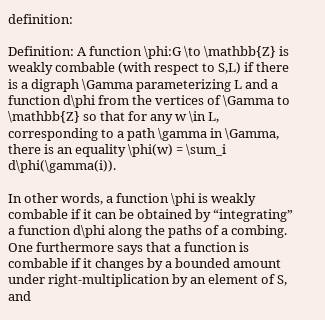definition:

Definition: A function \phi:G \to \mathbb{Z} is weakly combable (with respect to S,L) if there is a digraph \Gamma parameterizing L and a function d\phi from the vertices of \Gamma to \mathbb{Z} so that for any w \in L, corresponding to a path \gamma in \Gamma, there is an equality \phi(w) = \sum_i d\phi(\gamma(i)).

In other words, a function \phi is weakly combable if it can be obtained by “integrating” a function d\phi along the paths of a combing. One furthermore says that a function is combable if it changes by a bounded amount under right-multiplication by an element of S, and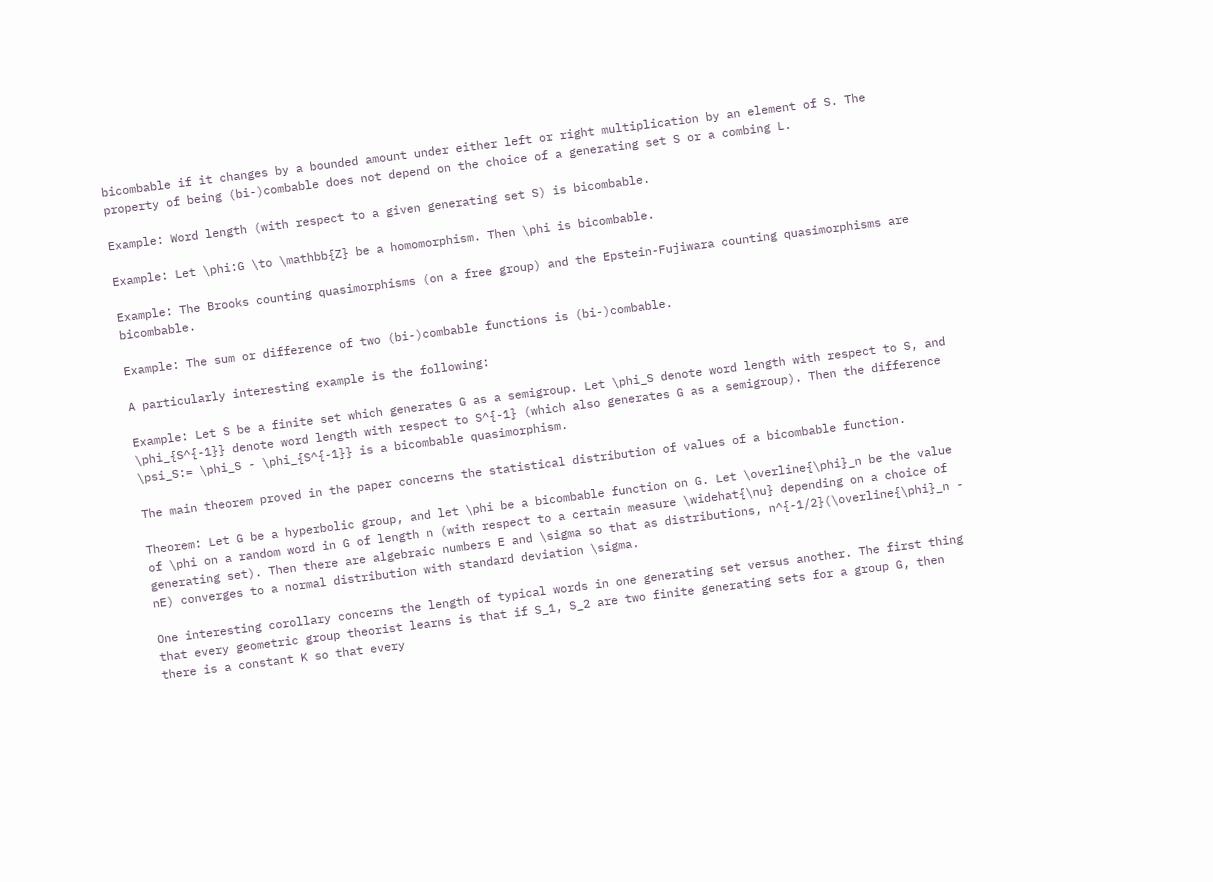bicombable if it changes by a bounded amount under either left or right multiplication by an element of S. The property of being (bi-)combable does not depend on the choice of a generating set S or a combing L.

Example: Word length (with respect to a given generating set S) is bicombable.

Example: Let \phi:G \to \mathbb{Z} be a homomorphism. Then \phi is bicombable.

Example: The Brooks counting quasimorphisms (on a free group) and the Epstein-Fujiwara counting quasimorphisms are bicombable.

Example: The sum or difference of two (bi-)combable functions is (bi-)combable.

A particularly interesting example is the following:

Example: Let S be a finite set which generates G as a semigroup. Let \phi_S denote word length with respect to S, and \phi_{S^{-1}} denote word length with respect to S^{-1} (which also generates G as a semigroup). Then the difference \psi_S:= \phi_S - \phi_{S^{-1}} is a bicombable quasimorphism.

The main theorem proved in the paper concerns the statistical distribution of values of a bicombable function.

Theorem: Let G be a hyperbolic group, and let \phi be a bicombable function on G. Let \overline{\phi}_n be the value of \phi on a random word in G of length n (with respect to a certain measure \widehat{\nu} depending on a choice of generating set). Then there are algebraic numbers E and \sigma so that as distributions, n^{-1/2}(\overline{\phi}_n - nE) converges to a normal distribution with standard deviation \sigma.

One interesting corollary concerns the length of typical words in one generating set versus another. The first thing that every geometric group theorist learns is that if S_1, S_2 are two finite generating sets for a group G, then there is a constant K so that every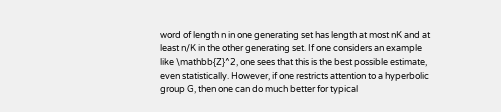word of length n in one generating set has length at most nK and at least n/K in the other generating set. If one considers an example like \mathbb{Z}^2, one sees that this is the best possible estimate, even statistically. However, if one restricts attention to a hyperbolic group G, then one can do much better for typical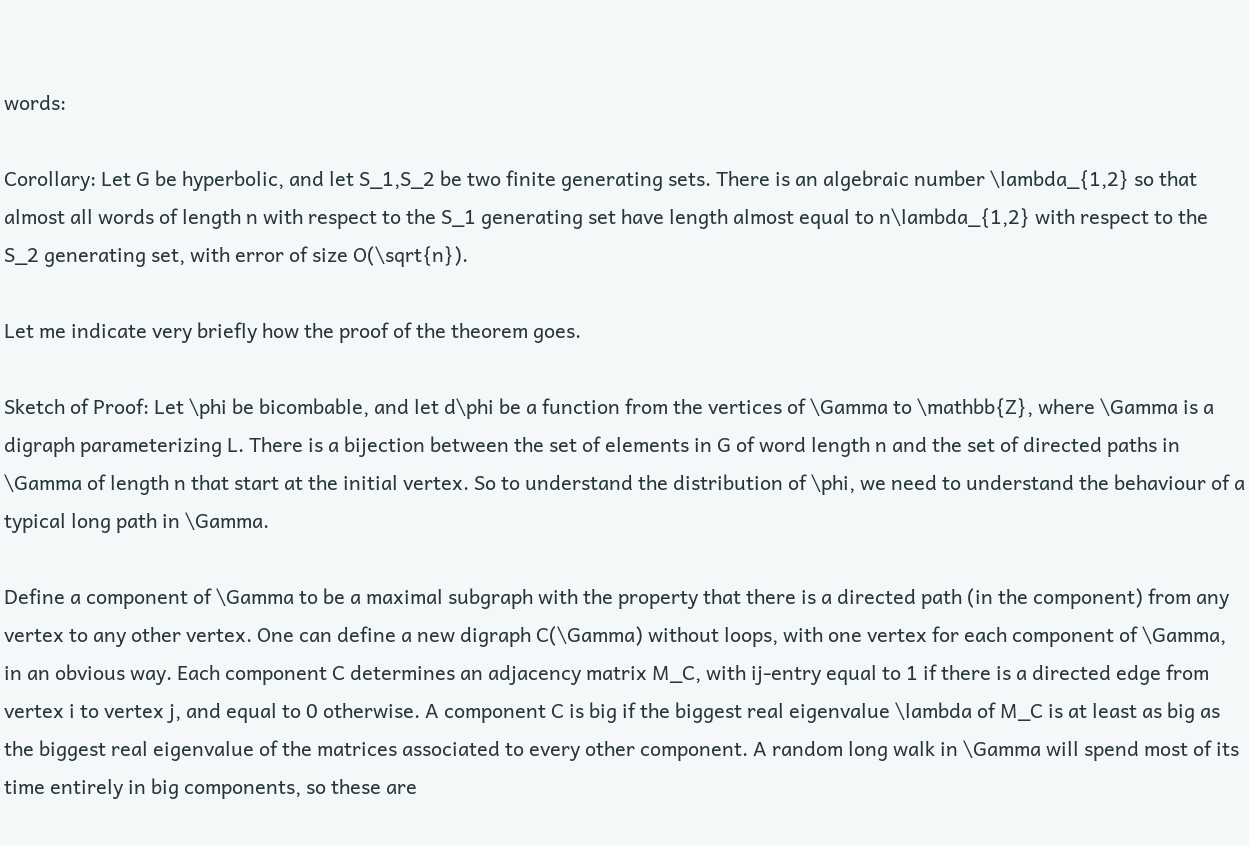words:

Corollary: Let G be hyperbolic, and let S_1,S_2 be two finite generating sets. There is an algebraic number \lambda_{1,2} so that almost all words of length n with respect to the S_1 generating set have length almost equal to n\lambda_{1,2} with respect to the S_2 generating set, with error of size O(\sqrt{n}).

Let me indicate very briefly how the proof of the theorem goes.

Sketch of Proof: Let \phi be bicombable, and let d\phi be a function from the vertices of \Gamma to \mathbb{Z}, where \Gamma is a digraph parameterizing L. There is a bijection between the set of elements in G of word length n and the set of directed paths in \Gamma of length n that start at the initial vertex. So to understand the distribution of \phi, we need to understand the behaviour of a typical long path in \Gamma.

Define a component of \Gamma to be a maximal subgraph with the property that there is a directed path (in the component) from any vertex to any other vertex. One can define a new digraph C(\Gamma) without loops, with one vertex for each component of \Gamma, in an obvious way. Each component C determines an adjacency matrix M_C, with ij-entry equal to 1 if there is a directed edge from vertex i to vertex j, and equal to 0 otherwise. A component C is big if the biggest real eigenvalue \lambda of M_C is at least as big as the biggest real eigenvalue of the matrices associated to every other component. A random long walk in \Gamma will spend most of its time entirely in big components, so these are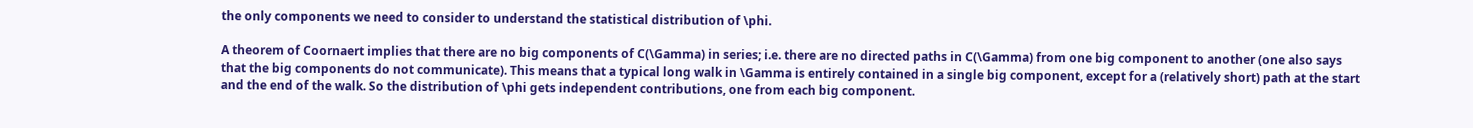the only components we need to consider to understand the statistical distribution of \phi.

A theorem of Coornaert implies that there are no big components of C(\Gamma) in series; i.e. there are no directed paths in C(\Gamma) from one big component to another (one also says that the big components do not communicate). This means that a typical long walk in \Gamma is entirely contained in a single big component, except for a (relatively short) path at the start and the end of the walk. So the distribution of \phi gets independent contributions, one from each big component.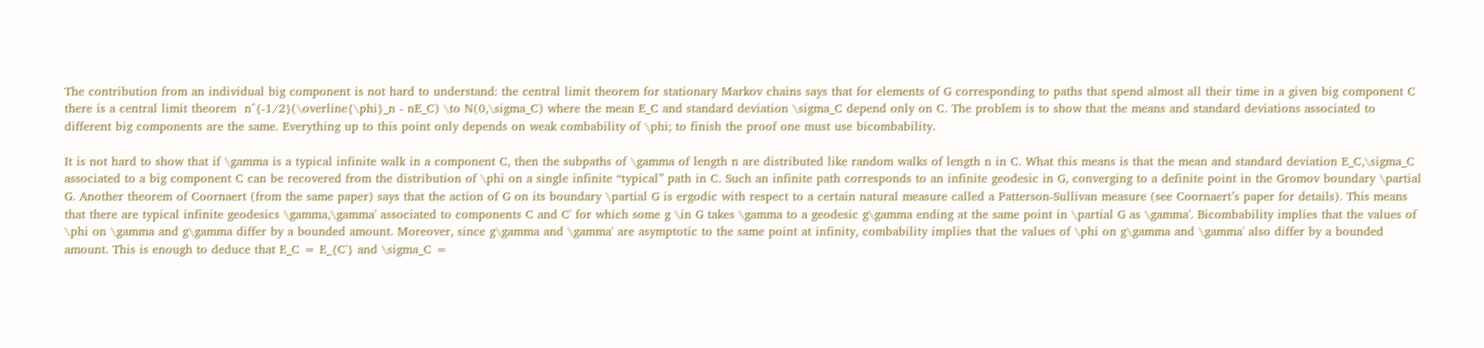The contribution from an individual big component is not hard to understand: the central limit theorem for stationary Markov chains says that for elements of G corresponding to paths that spend almost all their time in a given big component C there is a central limit theorem  n^{-1/2}(\overline{\phi}_n - nE_C) \to N(0,\sigma_C) where the mean E_C and standard deviation \sigma_C depend only on C. The problem is to show that the means and standard deviations associated to different big components are the same. Everything up to this point only depends on weak combability of \phi; to finish the proof one must use bicombability.

It is not hard to show that if \gamma is a typical infinite walk in a component C, then the subpaths of \gamma of length n are distributed like random walks of length n in C. What this means is that the mean and standard deviation E_C,\sigma_C associated to a big component C can be recovered from the distribution of \phi on a single infinite “typical” path in C. Such an infinite path corresponds to an infinite geodesic in G, converging to a definite point in the Gromov boundary \partial G. Another theorem of Coornaert (from the same paper) says that the action of G on its boundary \partial G is ergodic with respect to a certain natural measure called a Patterson-Sullivan measure (see Coornaert’s paper for details). This means that there are typical infinite geodesics \gamma,\gamma' associated to components C and C' for which some g \in G takes \gamma to a geodesic g\gamma ending at the same point in \partial G as \gamma'. Bicombability implies that the values of \phi on \gamma and g\gamma differ by a bounded amount. Moreover, since g\gamma and \gamma' are asymptotic to the same point at infinity, combability implies that the values of \phi on g\gamma and \gamma' also differ by a bounded amount. This is enough to deduce that E_C = E_{C'} and \sigma_C =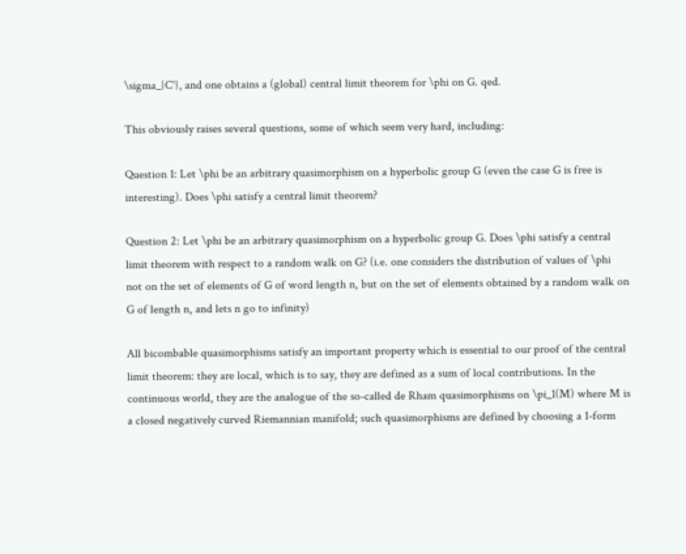\sigma_{C'}, and one obtains a (global) central limit theorem for \phi on G. qed.

This obviously raises several questions, some of which seem very hard, including:

Question 1: Let \phi be an arbitrary quasimorphism on a hyperbolic group G (even the case G is free is interesting). Does \phi satisfy a central limit theorem?

Question 2: Let \phi be an arbitrary quasimorphism on a hyperbolic group G. Does \phi satisfy a central limit theorem with respect to a random walk on G? (i.e. one considers the distribution of values of \phi not on the set of elements of G of word length n, but on the set of elements obtained by a random walk on G of length n, and lets n go to infinity)

All bicombable quasimorphisms satisfy an important property which is essential to our proof of the central limit theorem: they are local, which is to say, they are defined as a sum of local contributions. In the continuous world, they are the analogue of the so-called de Rham quasimorphisms on \pi_1(M) where M is a closed negatively curved Riemannian manifold; such quasimorphisms are defined by choosing a 1-form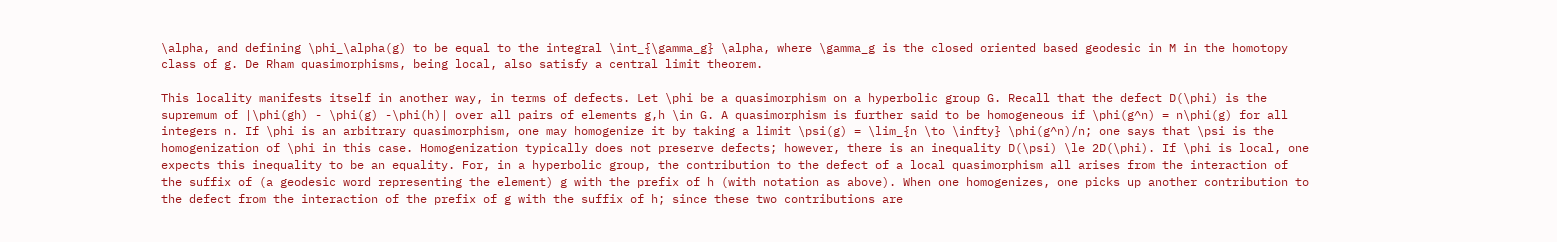\alpha, and defining \phi_\alpha(g) to be equal to the integral \int_{\gamma_g} \alpha, where \gamma_g is the closed oriented based geodesic in M in the homotopy class of g. De Rham quasimorphisms, being local, also satisfy a central limit theorem.

This locality manifests itself in another way, in terms of defects. Let \phi be a quasimorphism on a hyperbolic group G. Recall that the defect D(\phi) is the supremum of |\phi(gh) - \phi(g) -\phi(h)| over all pairs of elements g,h \in G. A quasimorphism is further said to be homogeneous if \phi(g^n) = n\phi(g) for all integers n. If \phi is an arbitrary quasimorphism, one may homogenize it by taking a limit \psi(g) = \lim_{n \to \infty} \phi(g^n)/n; one says that \psi is the homogenization of \phi in this case. Homogenization typically does not preserve defects; however, there is an inequality D(\psi) \le 2D(\phi). If \phi is local, one expects this inequality to be an equality. For, in a hyperbolic group, the contribution to the defect of a local quasimorphism all arises from the interaction of the suffix of (a geodesic word representing the element) g with the prefix of h (with notation as above). When one homogenizes, one picks up another contribution to the defect from the interaction of the prefix of g with the suffix of h; since these two contributions are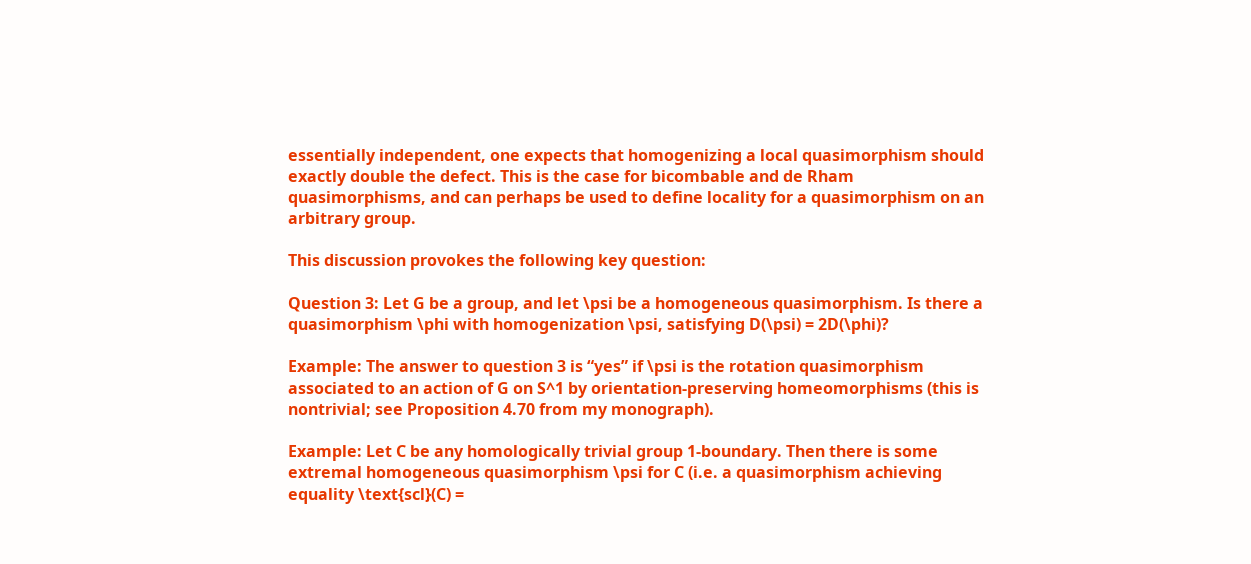essentially independent, one expects that homogenizing a local quasimorphism should exactly double the defect. This is the case for bicombable and de Rham quasimorphisms, and can perhaps be used to define locality for a quasimorphism on an arbitrary group.

This discussion provokes the following key question:

Question 3: Let G be a group, and let \psi be a homogeneous quasimorphism. Is there a quasimorphism \phi with homogenization \psi, satisfying D(\psi) = 2D(\phi)?

Example: The answer to question 3 is “yes” if \psi is the rotation quasimorphism associated to an action of G on S^1 by orientation-preserving homeomorphisms (this is nontrivial; see Proposition 4.70 from my monograph).

Example: Let C be any homologically trivial group 1-boundary. Then there is some extremal homogeneous quasimorphism \psi for C (i.e. a quasimorphism achieving equality \text{scl}(C) =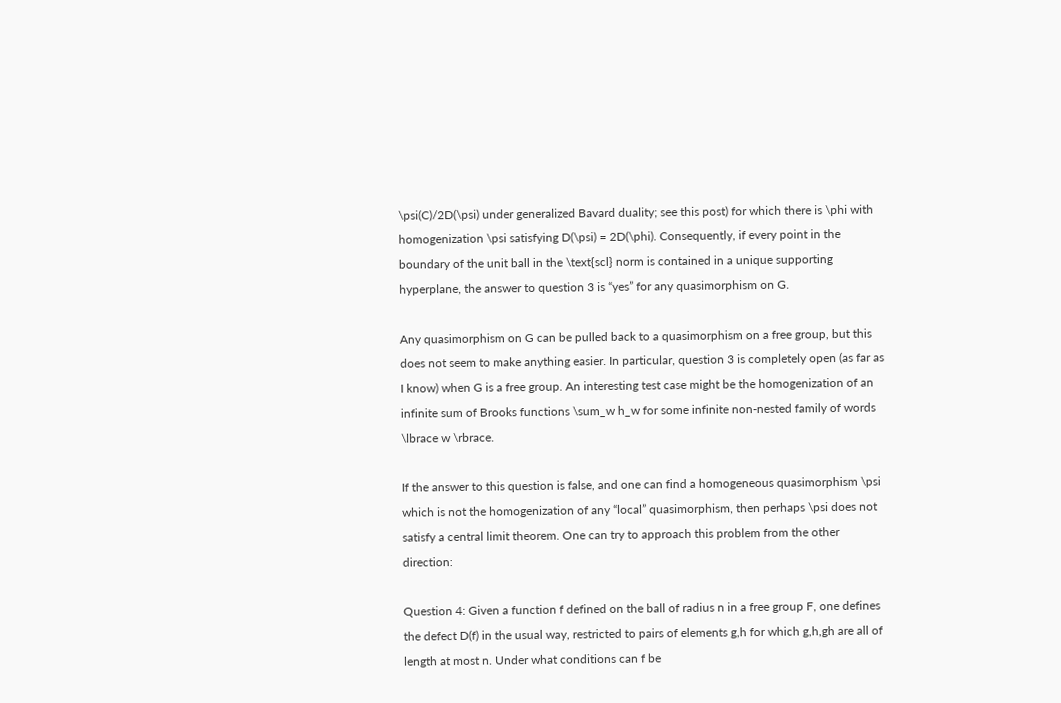\psi(C)/2D(\psi) under generalized Bavard duality; see this post) for which there is \phi with homogenization \psi satisfying D(\psi) = 2D(\phi). Consequently, if every point in the boundary of the unit ball in the \text{scl} norm is contained in a unique supporting hyperplane, the answer to question 3 is “yes” for any quasimorphism on G.

Any quasimorphism on G can be pulled back to a quasimorphism on a free group, but this does not seem to make anything easier. In particular, question 3 is completely open (as far as I know) when G is a free group. An interesting test case might be the homogenization of an infinite sum of Brooks functions \sum_w h_w for some infinite non-nested family of words \lbrace w \rbrace.

If the answer to this question is false, and one can find a homogeneous quasimorphism \psi which is not the homogenization of any “local” quasimorphism, then perhaps \psi does not satisfy a central limit theorem. One can try to approach this problem from the other direction:

Question 4: Given a function f defined on the ball of radius n in a free group F, one defines the defect D(f) in the usual way, restricted to pairs of elements g,h for which g,h,gh are all of length at most n. Under what conditions can f be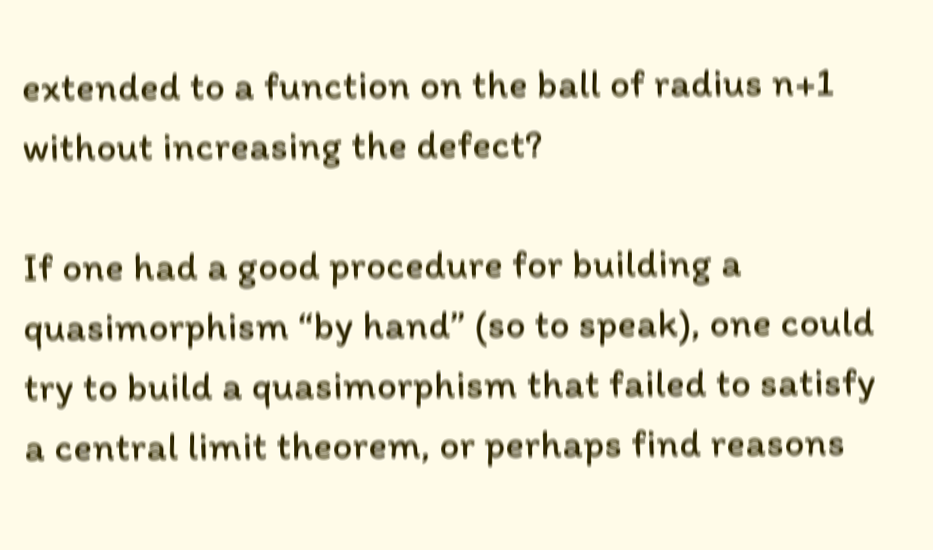extended to a function on the ball of radius n+1 without increasing the defect?

If one had a good procedure for building a quasimorphism “by hand” (so to speak), one could try to build a quasimorphism that failed to satisfy a central limit theorem, or perhaps find reasons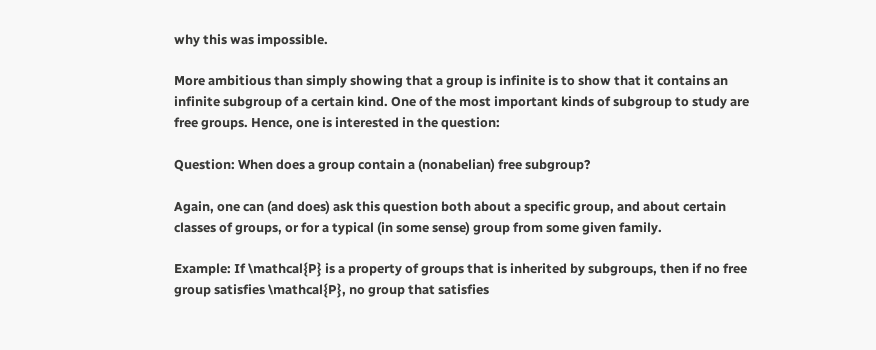why this was impossible.

More ambitious than simply showing that a group is infinite is to show that it contains an infinite subgroup of a certain kind. One of the most important kinds of subgroup to study are free groups. Hence, one is interested in the question:

Question: When does a group contain a (nonabelian) free subgroup?

Again, one can (and does) ask this question both about a specific group, and about certain classes of groups, or for a typical (in some sense) group from some given family.

Example: If \mathcal{P} is a property of groups that is inherited by subgroups, then if no free group satisfies \mathcal{P}, no group that satisfies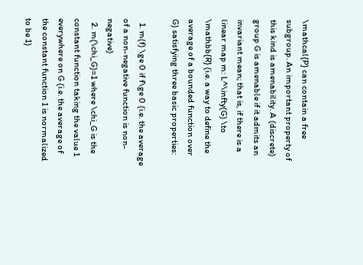\mathcal{P} can contain a free subgroup. An important property of this kind is amenability. A (discrete) group G is amenable if it admits an invariant mean; that is, if there is a linear map m: L^\infty(G) \to \mathbb{R} (i.e. a way to define the average of a bounded function over G) satisfying three basic properties:

  1. m(f) \ge 0 if f\ge 0 (i.e. the average of a non-negative function is non-negative)
  2. m(\chi_G)=1 where \chi_G is the constant function taking the value 1 everywhere on G (i.e. the average of the constant function 1 is normalized to be 1)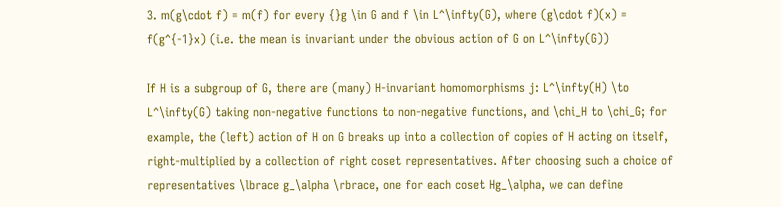3. m(g\cdot f) = m(f) for every {}g \in G and f \in L^\infty(G), where (g\cdot f)(x) = f(g^{-1}x) (i.e. the mean is invariant under the obvious action of G on L^\infty(G))

If H is a subgroup of G, there are (many) H-invariant homomorphisms j: L^\infty(H) \to L^\infty(G) taking non-negative functions to non-negative functions, and \chi_H to \chi_G; for example, the (left) action of H on G breaks up into a collection of copies of H acting on itself, right-multiplied by a collection of right coset representatives. After choosing such a choice of representatives \lbrace g_\alpha \rbrace, one for each coset Hg_\alpha, we can define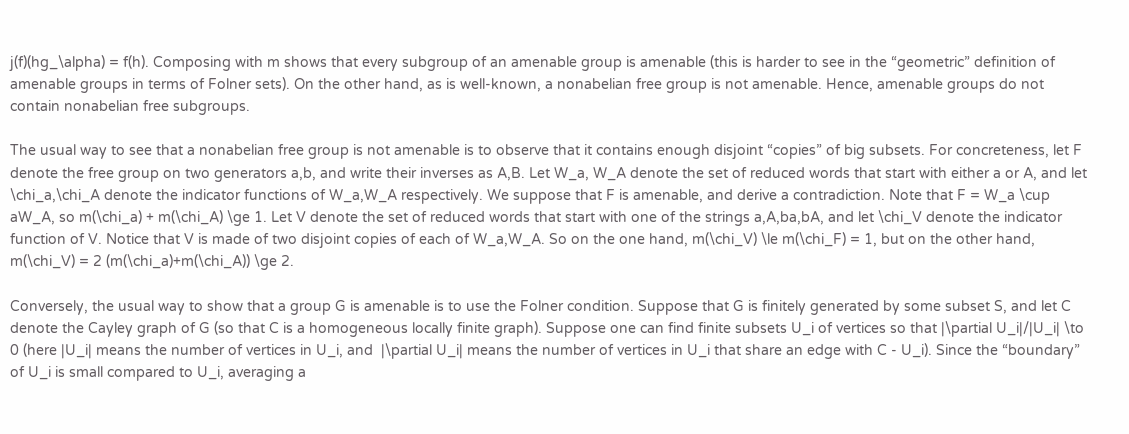j(f)(hg_\alpha) = f(h). Composing with m shows that every subgroup of an amenable group is amenable (this is harder to see in the “geometric” definition of amenable groups in terms of Folner sets). On the other hand, as is well-known, a nonabelian free group is not amenable. Hence, amenable groups do not contain nonabelian free subgroups.

The usual way to see that a nonabelian free group is not amenable is to observe that it contains enough disjoint “copies” of big subsets. For concreteness, let F denote the free group on two generators a,b, and write their inverses as A,B. Let W_a, W_A denote the set of reduced words that start with either a or A, and let \chi_a,\chi_A denote the indicator functions of W_a,W_A respectively. We suppose that F is amenable, and derive a contradiction. Note that F = W_a \cup aW_A, so m(\chi_a) + m(\chi_A) \ge 1. Let V denote the set of reduced words that start with one of the strings a,A,ba,bA, and let \chi_V denote the indicator function of V. Notice that V is made of two disjoint copies of each of W_a,W_A. So on the one hand, m(\chi_V) \le m(\chi_F) = 1, but on the other hand, m(\chi_V) = 2 (m(\chi_a)+m(\chi_A)) \ge 2.

Conversely, the usual way to show that a group G is amenable is to use the Folner condition. Suppose that G is finitely generated by some subset S, and let C denote the Cayley graph of G (so that C is a homogeneous locally finite graph). Suppose one can find finite subsets U_i of vertices so that |\partial U_i|/|U_i| \to 0 (here |U_i| means the number of vertices in U_i, and  |\partial U_i| means the number of vertices in U_i that share an edge with C - U_i). Since the “boundary” of U_i is small compared to U_i, averaging a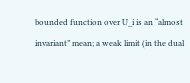bounded function over U_i is an “almost invariant” mean; a weak limit (in the dual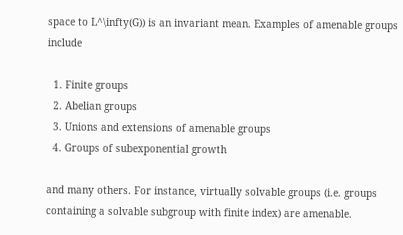space to L^\infty(G)) is an invariant mean. Examples of amenable groups include

  1. Finite groups
  2. Abelian groups
  3. Unions and extensions of amenable groups
  4. Groups of subexponential growth

and many others. For instance, virtually solvable groups (i.e. groups containing a solvable subgroup with finite index) are amenable.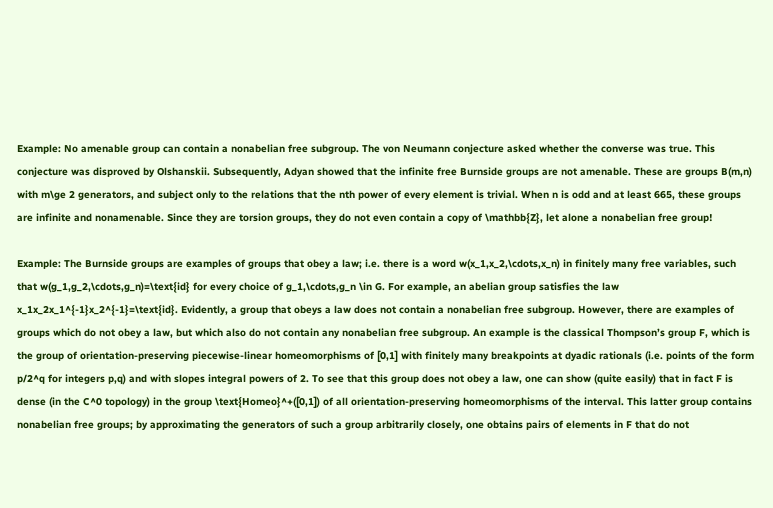Example: No amenable group can contain a nonabelian free subgroup. The von Neumann conjecture asked whether the converse was true. This conjecture was disproved by Olshanskii. Subsequently, Adyan showed that the infinite free Burnside groups are not amenable. These are groups B(m,n) with m\ge 2 generators, and subject only to the relations that the nth power of every element is trivial. When n is odd and at least 665, these groups are infinite and nonamenable. Since they are torsion groups, they do not even contain a copy of \mathbb{Z}, let alone a nonabelian free group!

Example: The Burnside groups are examples of groups that obey a law; i.e. there is a word w(x_1,x_2,\cdots,x_n) in finitely many free variables, such that w(g_1,g_2,\cdots,g_n)=\text{id} for every choice of g_1,\cdots,g_n \in G. For example, an abelian group satisfies the law x_1x_2x_1^{-1}x_2^{-1}=\text{id}. Evidently, a group that obeys a law does not contain a nonabelian free subgroup. However, there are examples of groups which do not obey a law, but which also do not contain any nonabelian free subgroup. An example is the classical Thompson’s group F, which is the group of orientation-preserving piecewise-linear homeomorphisms of [0,1] with finitely many breakpoints at dyadic rationals (i.e. points of the form p/2^q for integers p,q) and with slopes integral powers of 2. To see that this group does not obey a law, one can show (quite easily) that in fact F is dense (in the C^0 topology) in the group \text{Homeo}^+([0,1]) of all orientation-preserving homeomorphisms of the interval. This latter group contains nonabelian free groups; by approximating the generators of such a group arbitrarily closely, one obtains pairs of elements in F that do not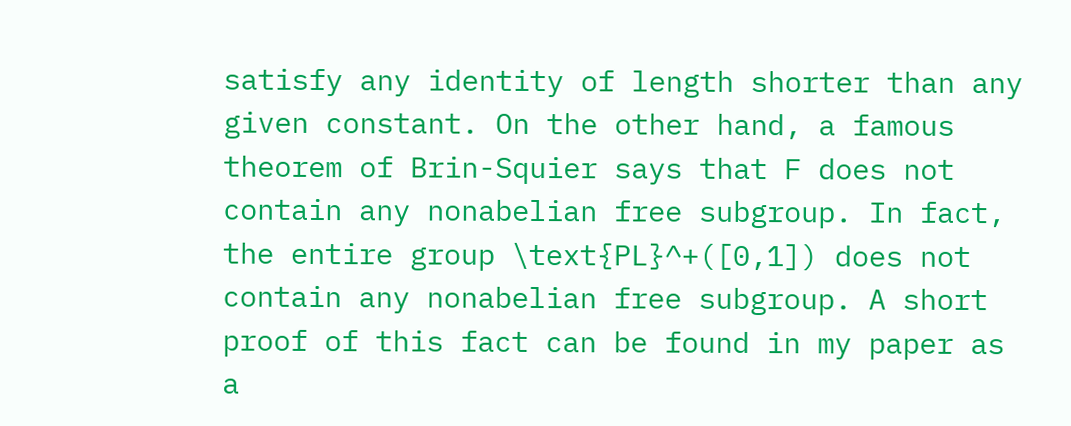satisfy any identity of length shorter than any given constant. On the other hand, a famous theorem of Brin-Squier says that F does not contain any nonabelian free subgroup. In fact, the entire group \text{PL}^+([0,1]) does not contain any nonabelian free subgroup. A short proof of this fact can be found in my paper as a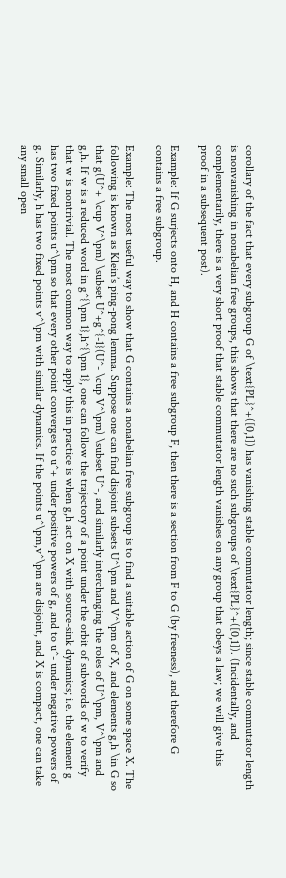corollary of the fact that every subgroup G of \text{PL}^+([0,1]) has vanishing stable commutator length; since stable commutator length is nonvanishing in nonabelian free groups, this shows that there are no such subgroups of \text{PL}^+([0,1]). (Incidentally, and complementarily, there is a very short proof that stable commutator length vanishes on any group that obeys a law; we will give this proof in a subsequent post).

Example: If G surjects onto H, and H contains a free subgroup F, then there is a section from F to G (by freeness), and therefore G contains a free subgroup.

Example: The most useful way to show that G contains a nonabelian free subgroup is to find a suitable action of G on some space X. The following is known as Klein’s ping-pong lemma. Suppose one can find disjoint subsets U^\pm and V^\pm of X, and elements g,h \in G so that g(U^+ \cup V^\pm) \subset U^+g^{-1}(U^- \cup V^\pm) \subset U^-, and similarly interchanging the roles of U^\pm, V^\pm and g,h. If w is a reduced word in g^{\pm 1},h^{\pm 1}, one can follow the trajectory of a point under the orbit of subwords of w to verify that w is nontrivial. The most common way to apply this in practice is when g,h act on X with source-sink dynamics; i.e. the element g has two fixed points u^\pm so that every other point converges to u^+ under positive powers of g, and to u^- under negative powers of g. Similarly, h has two fixed points v^\pm with similar dynamics. If the points u^\pm,v^\pm are disjoint, and X is compact, one can take any small open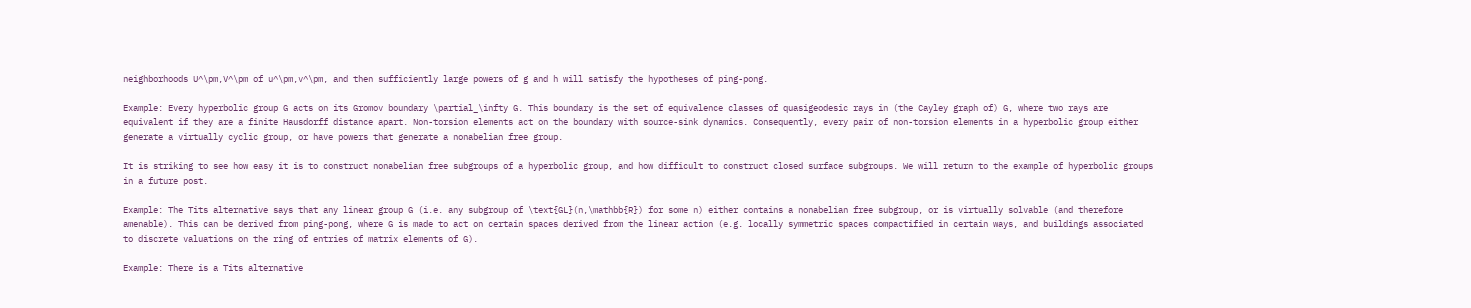neighborhoods U^\pm,V^\pm of u^\pm,v^\pm, and then sufficiently large powers of g and h will satisfy the hypotheses of ping-pong.

Example: Every hyperbolic group G acts on its Gromov boundary \partial_\infty G. This boundary is the set of equivalence classes of quasigeodesic rays in (the Cayley graph of) G, where two rays are equivalent if they are a finite Hausdorff distance apart. Non-torsion elements act on the boundary with source-sink dynamics. Consequently, every pair of non-torsion elements in a hyperbolic group either generate a virtually cyclic group, or have powers that generate a nonabelian free group.

It is striking to see how easy it is to construct nonabelian free subgroups of a hyperbolic group, and how difficult to construct closed surface subgroups. We will return to the example of hyperbolic groups in a future post.

Example: The Tits alternative says that any linear group G (i.e. any subgroup of \text{GL}(n,\mathbb{R}) for some n) either contains a nonabelian free subgroup, or is virtually solvable (and therefore amenable). This can be derived from ping-pong, where G is made to act on certain spaces derived from the linear action (e.g. locally symmetric spaces compactified in certain ways, and buildings associated to discrete valuations on the ring of entries of matrix elements of G).

Example: There is a Tits alternative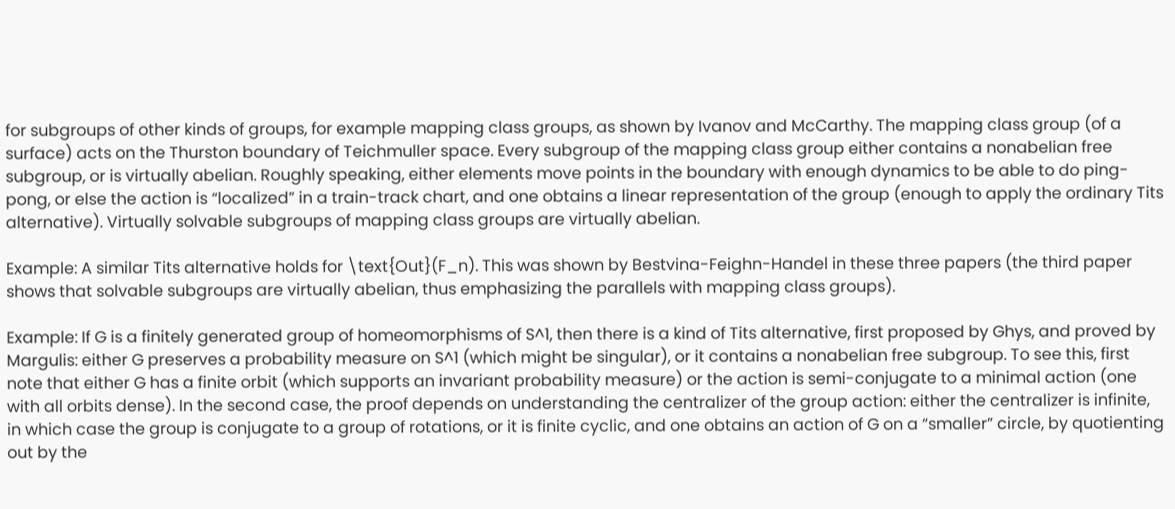for subgroups of other kinds of groups, for example mapping class groups, as shown by Ivanov and McCarthy. The mapping class group (of a surface) acts on the Thurston boundary of Teichmuller space. Every subgroup of the mapping class group either contains a nonabelian free subgroup, or is virtually abelian. Roughly speaking, either elements move points in the boundary with enough dynamics to be able to do ping-pong, or else the action is “localized” in a train-track chart, and one obtains a linear representation of the group (enough to apply the ordinary Tits alternative). Virtually solvable subgroups of mapping class groups are virtually abelian.

Example: A similar Tits alternative holds for \text{Out}(F_n). This was shown by Bestvina-Feighn-Handel in these three papers (the third paper shows that solvable subgroups are virtually abelian, thus emphasizing the parallels with mapping class groups).

Example: If G is a finitely generated group of homeomorphisms of S^1, then there is a kind of Tits alternative, first proposed by Ghys, and proved by Margulis: either G preserves a probability measure on S^1 (which might be singular), or it contains a nonabelian free subgroup. To see this, first note that either G has a finite orbit (which supports an invariant probability measure) or the action is semi-conjugate to a minimal action (one with all orbits dense). In the second case, the proof depends on understanding the centralizer of the group action: either the centralizer is infinite, in which case the group is conjugate to a group of rotations, or it is finite cyclic, and one obtains an action of G on a “smaller” circle, by quotienting out by the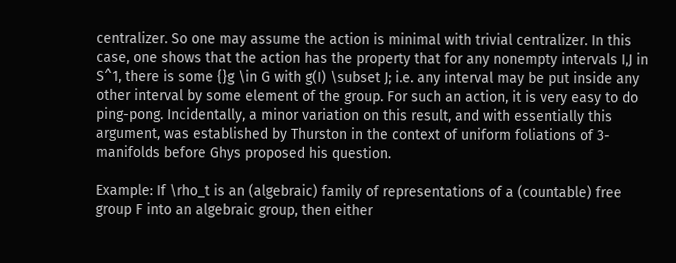centralizer. So one may assume the action is minimal with trivial centralizer. In this case, one shows that the action has the property that for any nonempty intervals I,J in S^1, there is some {}g \in G with g(I) \subset J; i.e. any interval may be put inside any other interval by some element of the group. For such an action, it is very easy to do ping-pong. Incidentally, a minor variation on this result, and with essentially this argument, was established by Thurston in the context of uniform foliations of 3-manifolds before Ghys proposed his question.

Example: If \rho_t is an (algebraic) family of representations of a (countable) free group F into an algebraic group, then either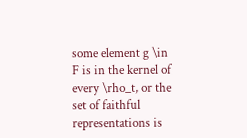some element g \in F is in the kernel of every \rho_t, or the set of faithful representations is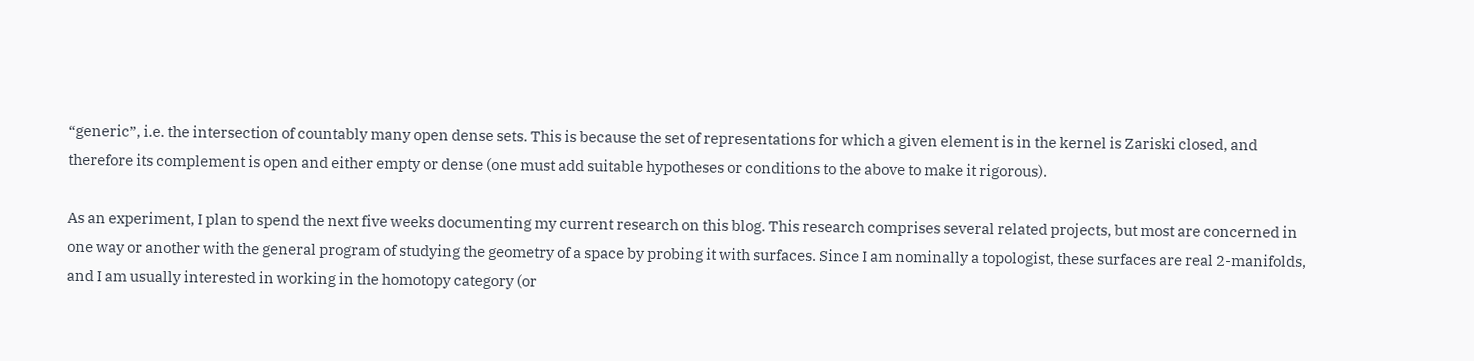“generic”, i.e. the intersection of countably many open dense sets. This is because the set of representations for which a given element is in the kernel is Zariski closed, and therefore its complement is open and either empty or dense (one must add suitable hypotheses or conditions to the above to make it rigorous).

As an experiment, I plan to spend the next five weeks documenting my current research on this blog. This research comprises several related projects, but most are concerned in one way or another with the general program of studying the geometry of a space by probing it with surfaces. Since I am nominally a topologist, these surfaces are real 2-manifolds, and I am usually interested in working in the homotopy category (or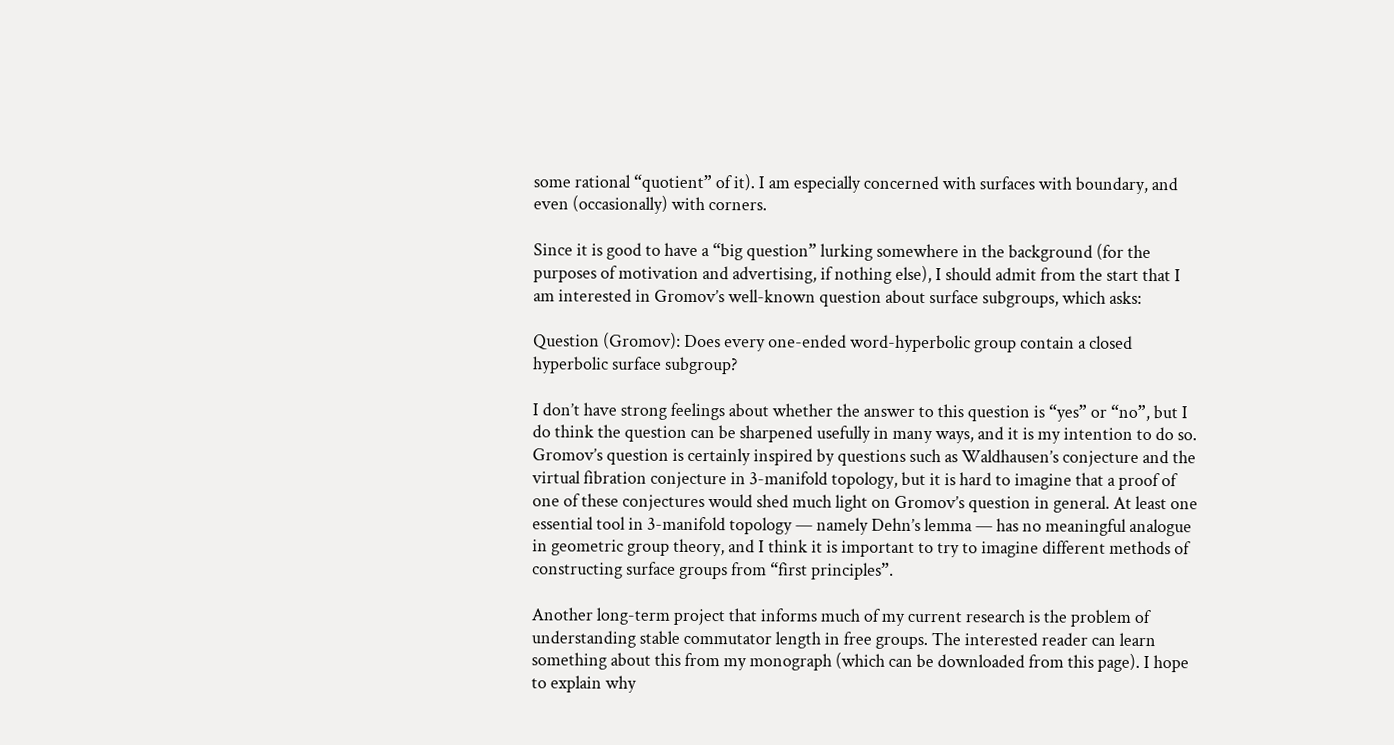some rational “quotient” of it). I am especially concerned with surfaces with boundary, and even (occasionally) with corners.

Since it is good to have a “big question” lurking somewhere in the background (for the purposes of motivation and advertising, if nothing else), I should admit from the start that I am interested in Gromov’s well-known question about surface subgroups, which asks:

Question (Gromov): Does every one-ended word-hyperbolic group contain a closed hyperbolic surface subgroup?

I don’t have strong feelings about whether the answer to this question is “yes” or “no”, but I do think the question can be sharpened usefully in many ways, and it is my intention to do so. Gromov’s question is certainly inspired by questions such as Waldhausen’s conjecture and the virtual fibration conjecture in 3-manifold topology, but it is hard to imagine that a proof of one of these conjectures would shed much light on Gromov’s question in general. At least one essential tool in 3-manifold topology — namely Dehn’s lemma — has no meaningful analogue in geometric group theory, and I think it is important to try to imagine different methods of constructing surface groups from “first principles”.

Another long-term project that informs much of my current research is the problem of understanding stable commutator length in free groups. The interested reader can learn something about this from my monograph (which can be downloaded from this page). I hope to explain why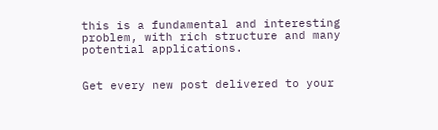this is a fundamental and interesting problem, with rich structure and many potential applications.


Get every new post delivered to your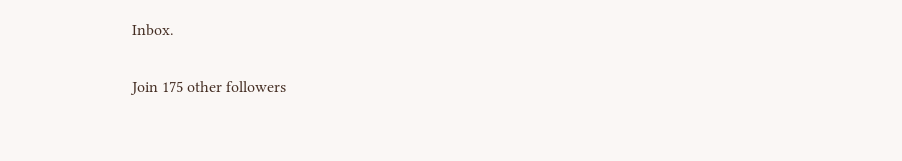Inbox.

Join 175 other followers